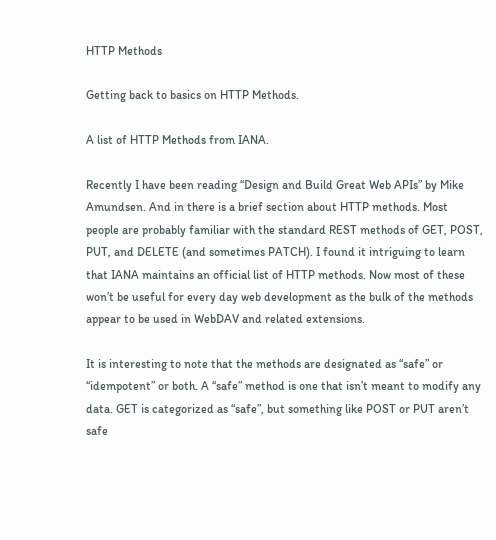HTTP Methods

Getting back to basics on HTTP Methods.

A list of HTTP Methods from IANA.

Recently I have been reading “Design and Build Great Web APIs” by Mike Amundsen. And in there is a brief section about HTTP methods. Most people are probably familiar with the standard REST methods of GET, POST, PUT, and DELETE (and sometimes PATCH). I found it intriguing to learn that IANA maintains an official list of HTTP methods. Now most of these won’t be useful for every day web development as the bulk of the methods appear to be used in WebDAV and related extensions.

It is interesting to note that the methods are designated as “safe” or “idempotent” or both. A “safe” method is one that isn’t meant to modify any data. GET is categorized as “safe”, but something like POST or PUT aren’t safe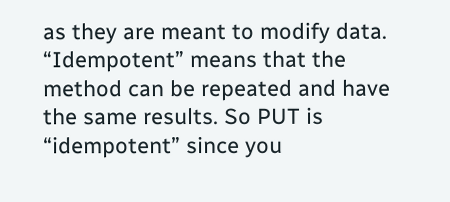as they are meant to modify data. “Idempotent” means that the method can be repeated and have the same results. So PUT is “idempotent” since you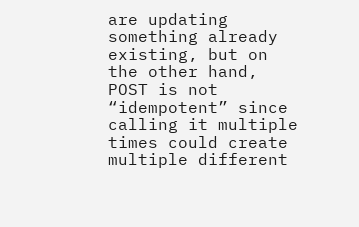are updating something already existing, but on the other hand, POST is not “idempotent” since calling it multiple times could create multiple different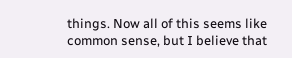things. Now all of this seems like common sense, but I believe that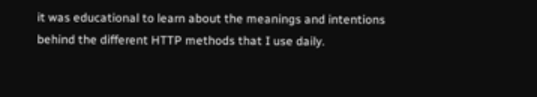it was educational to learn about the meanings and intentions behind the different HTTP methods that I use daily.